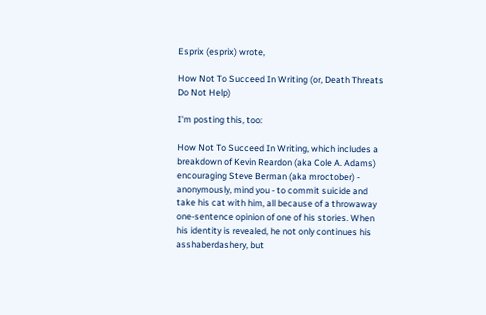Esprix (esprix) wrote,

How Not To Succeed In Writing (or, Death Threats Do Not Help)

I'm posting this, too:

How Not To Succeed In Writing, which includes a breakdown of Kevin Reardon (aka Cole A. Adams) encouraging Steve Berman (aka mroctober) - anonymously, mind you - to commit suicide and take his cat with him, all because of a throwaway one-sentence opinion of one of his stories. When his identity is revealed, he not only continues his asshaberdashery, but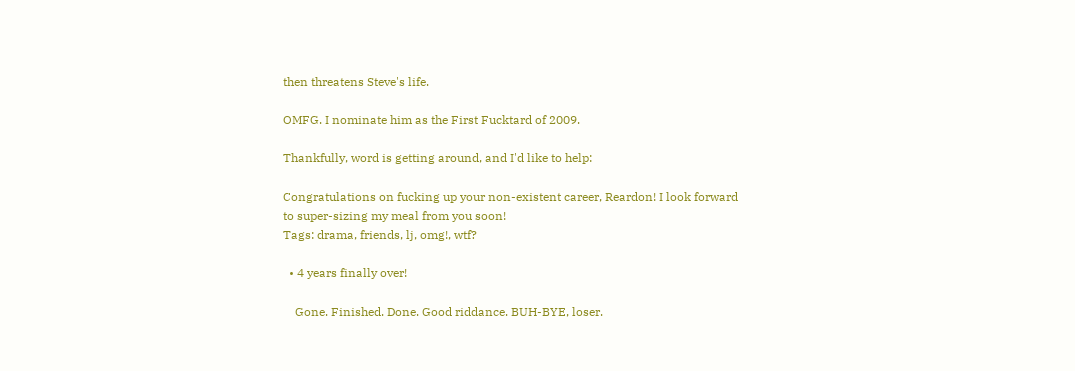then threatens Steve's life.

OMFG. I nominate him as the First Fucktard of 2009.

Thankfully, word is getting around, and I'd like to help:

Congratulations on fucking up your non-existent career, Reardon! I look forward to super-sizing my meal from you soon!
Tags: drama, friends, lj, omg!, wtf?

  • 4 years finally over!

    Gone. Finished. Done. Good riddance. BUH-BYE, loser.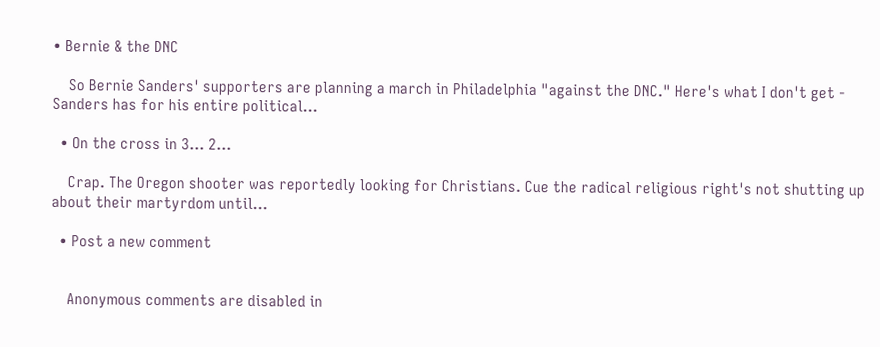• Bernie & the DNC

    So Bernie Sanders' supporters are planning a march in Philadelphia "against the DNC." Here's what I don't get - Sanders has for his entire political…

  • On the cross in 3... 2...

    Crap. The Oregon shooter was reportedly looking for Christians. Cue the radical religious right's not shutting up about their martyrdom until…

  • Post a new comment


    Anonymous comments are disabled in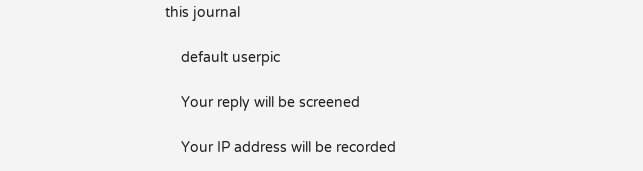this journal

    default userpic

    Your reply will be screened

    Your IP address will be recorded